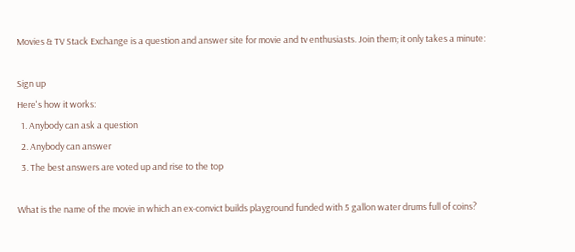Movies & TV Stack Exchange is a question and answer site for movie and tv enthusiasts. Join them; it only takes a minute:

Sign up
Here's how it works:
  1. Anybody can ask a question
  2. Anybody can answer
  3. The best answers are voted up and rise to the top

What is the name of the movie in which an ex-convict builds playground funded with 5 gallon water drums full of coins?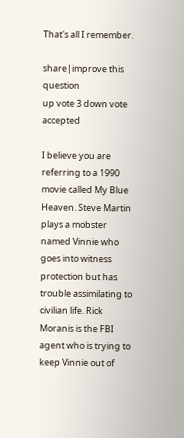That's all I remember.

share|improve this question
up vote 3 down vote accepted

I believe you are referring to a 1990 movie called My Blue Heaven. Steve Martin plays a mobster named Vinnie who goes into witness protection but has trouble assimilating to civilian life. Rick Moranis is the FBI agent who is trying to keep Vinnie out of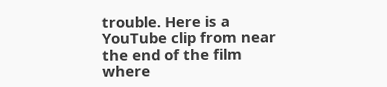trouble. Here is a YouTube clip from near the end of the film where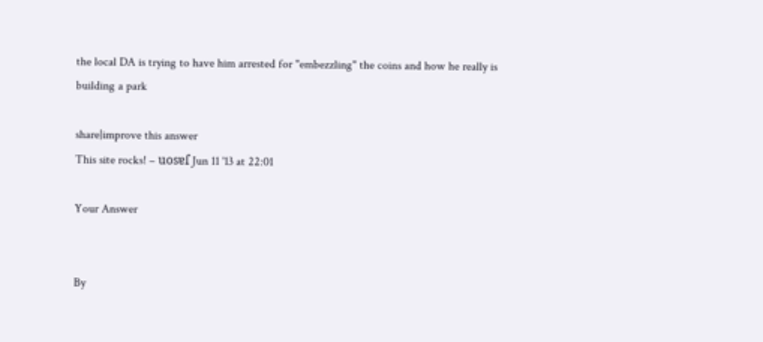the local DA is trying to have him arrested for "embezzling" the coins and how he really is building a park

share|improve this answer
This site rocks! – uosɐſ Jun 11 '13 at 22:01

Your Answer


By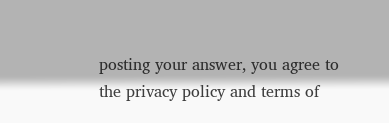posting your answer, you agree to the privacy policy and terms of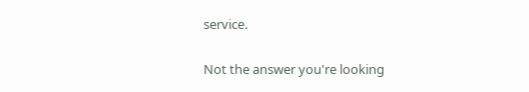service.

Not the answer you're looking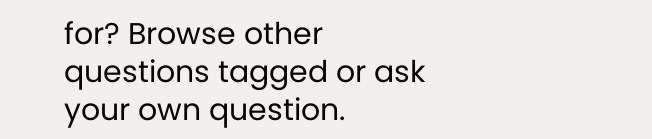for? Browse other questions tagged or ask your own question.